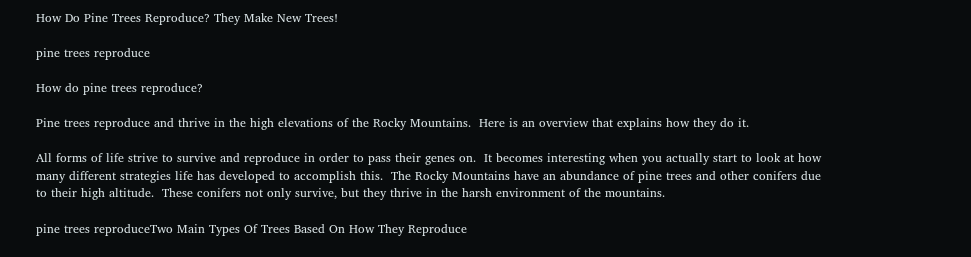How Do Pine Trees Reproduce? They Make New Trees!

pine trees reproduce

How do pine trees reproduce?

Pine trees reproduce and thrive in the high elevations of the Rocky Mountains.  Here is an overview that explains how they do it.

All forms of life strive to survive and reproduce in order to pass their genes on.  It becomes interesting when you actually start to look at how many different strategies life has developed to accomplish this.  The Rocky Mountains have an abundance of pine trees and other conifers due to their high altitude.  These conifers not only survive, but they thrive in the harsh environment of the mountains.

pine trees reproduceTwo Main Types Of Trees Based On How They Reproduce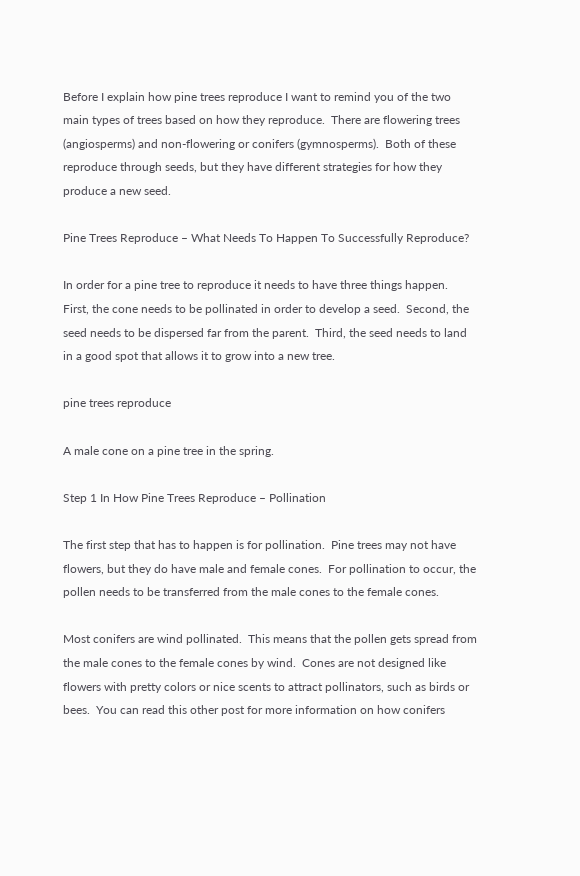Before I explain how pine trees reproduce I want to remind you of the two main types of trees based on how they reproduce.  There are flowering trees (angiosperms) and non-flowering or conifers (gymnosperms).  Both of these reproduce through seeds, but they have different strategies for how they produce a new seed.

Pine Trees Reproduce – What Needs To Happen To Successfully Reproduce?

In order for a pine tree to reproduce it needs to have three things happen.  First, the cone needs to be pollinated in order to develop a seed.  Second, the seed needs to be dispersed far from the parent.  Third, the seed needs to land in a good spot that allows it to grow into a new tree.

pine trees reproduce

A male cone on a pine tree in the spring.

Step 1 In How Pine Trees Reproduce – Pollination

The first step that has to happen is for pollination.  Pine trees may not have flowers, but they do have male and female cones.  For pollination to occur, the pollen needs to be transferred from the male cones to the female cones.

Most conifers are wind pollinated.  This means that the pollen gets spread from the male cones to the female cones by wind.  Cones are not designed like flowers with pretty colors or nice scents to attract pollinators, such as birds or bees.  You can read this other post for more information on how conifers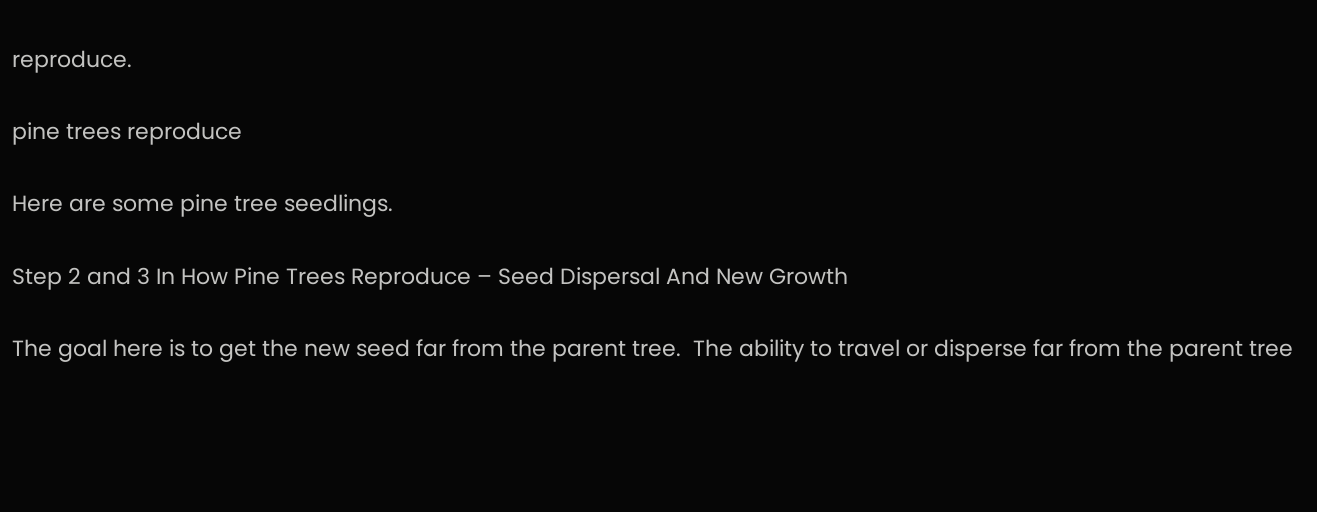reproduce.

pine trees reproduce

Here are some pine tree seedlings.

Step 2 and 3 In How Pine Trees Reproduce – Seed Dispersal And New Growth

The goal here is to get the new seed far from the parent tree.  The ability to travel or disperse far from the parent tree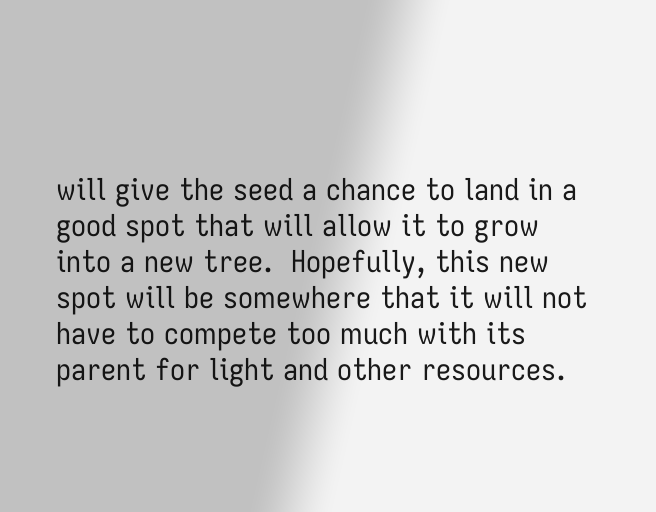will give the seed a chance to land in a good spot that will allow it to grow into a new tree.  Hopefully, this new spot will be somewhere that it will not have to compete too much with its parent for light and other resources.